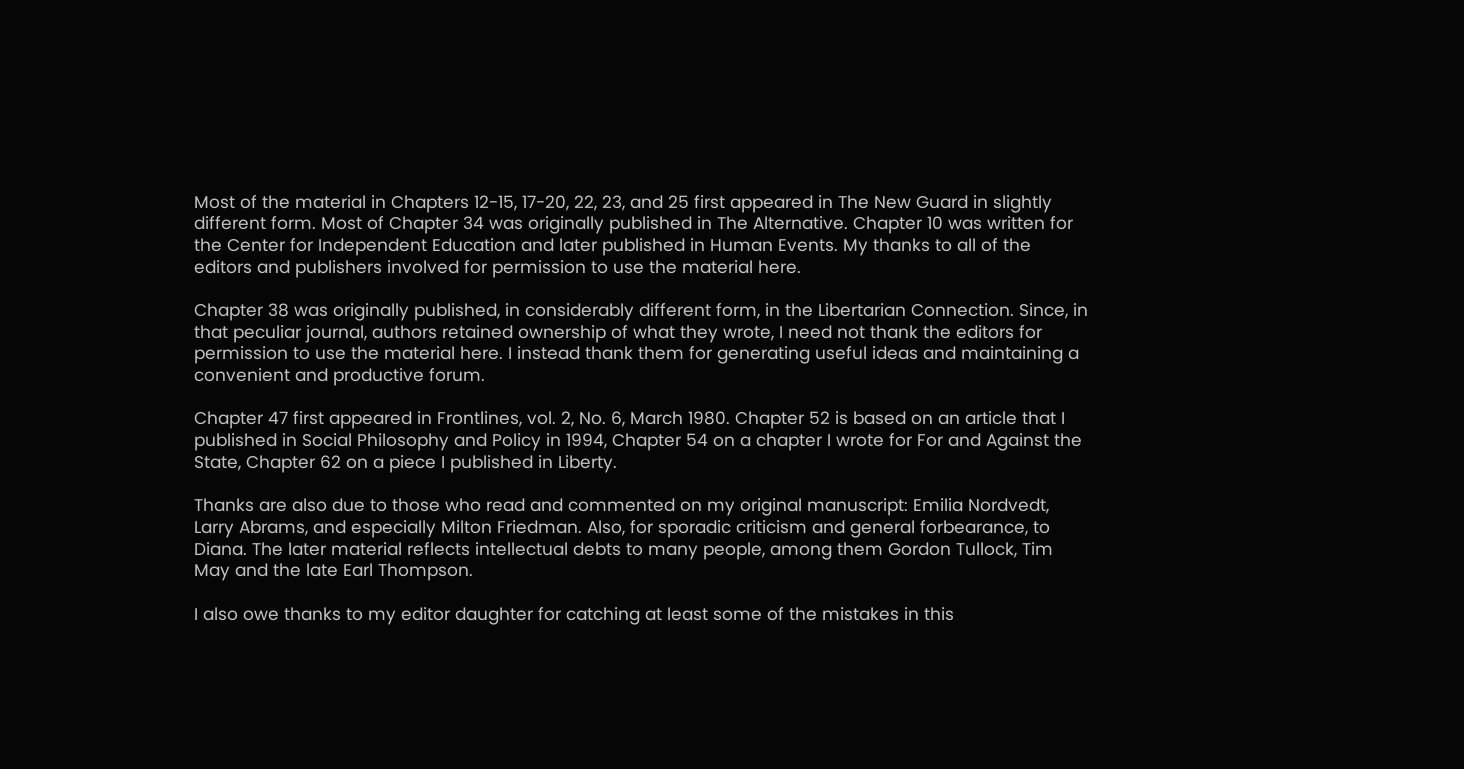Most of the material in Chapters 12-15, 17-20, 22, 23, and 25 first appeared in The New Guard in slightly different form. Most of Chapter 34 was originally published in The Alternative. Chapter 10 was written for the Center for Independent Education and later published in Human Events. My thanks to all of the editors and publishers involved for permission to use the material here.

Chapter 38 was originally published, in considerably different form, in the Libertarian Connection. Since, in that peculiar journal, authors retained ownership of what they wrote, I need not thank the editors for permission to use the material here. I instead thank them for generating useful ideas and maintaining a convenient and productive forum.

Chapter 47 first appeared in Frontlines, vol. 2, No. 6, March 1980. Chapter 52 is based on an article that I published in Social Philosophy and Policy in 1994, Chapter 54 on a chapter I wrote for For and Against the State, Chapter 62 on a piece I published in Liberty.

Thanks are also due to those who read and commented on my original manuscript: Emilia Nordvedt, Larry Abrams, and especially Milton Friedman. Also, for sporadic criticism and general forbearance, to Diana. The later material reflects intellectual debts to many people, among them Gordon Tullock, Tim May and the late Earl Thompson.

I also owe thanks to my editor daughter for catching at least some of the mistakes in this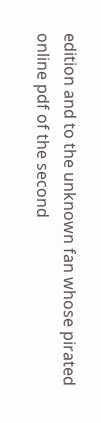edition and to the unknown fan whose pirated online pdf of the second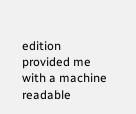edition provided me with a machine readable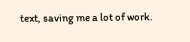text, saving me a lot of work.